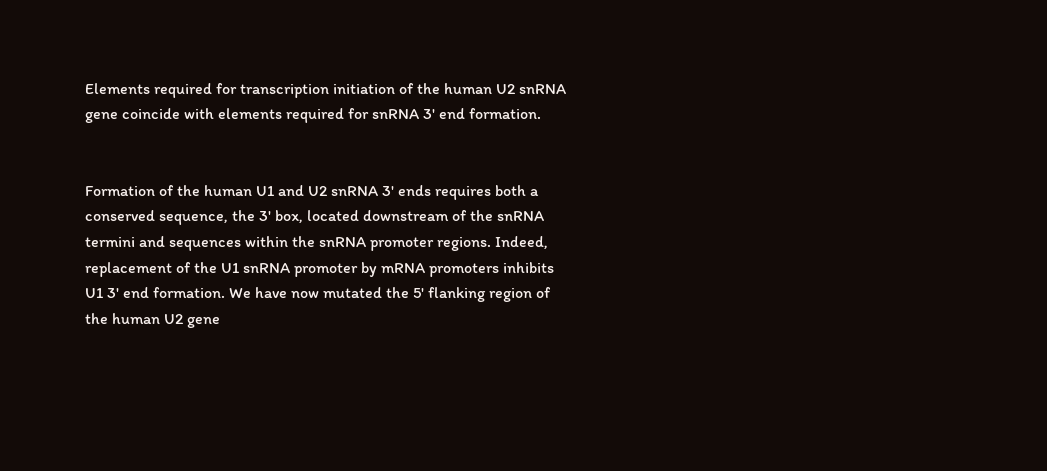Elements required for transcription initiation of the human U2 snRNA gene coincide with elements required for snRNA 3' end formation.


Formation of the human U1 and U2 snRNA 3' ends requires both a conserved sequence, the 3' box, located downstream of the snRNA termini and sequences within the snRNA promoter regions. Indeed, replacement of the U1 snRNA promoter by mRNA promoters inhibits U1 3' end formation. We have now mutated the 5' flanking region of the human U2 gene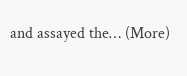and assayed the… (More)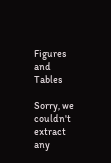Figures and Tables

Sorry, we couldn't extract any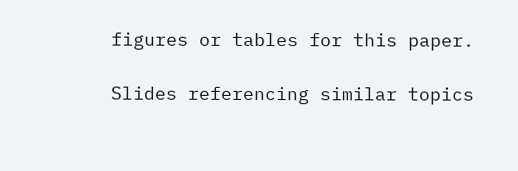figures or tables for this paper.

Slides referencing similar topics